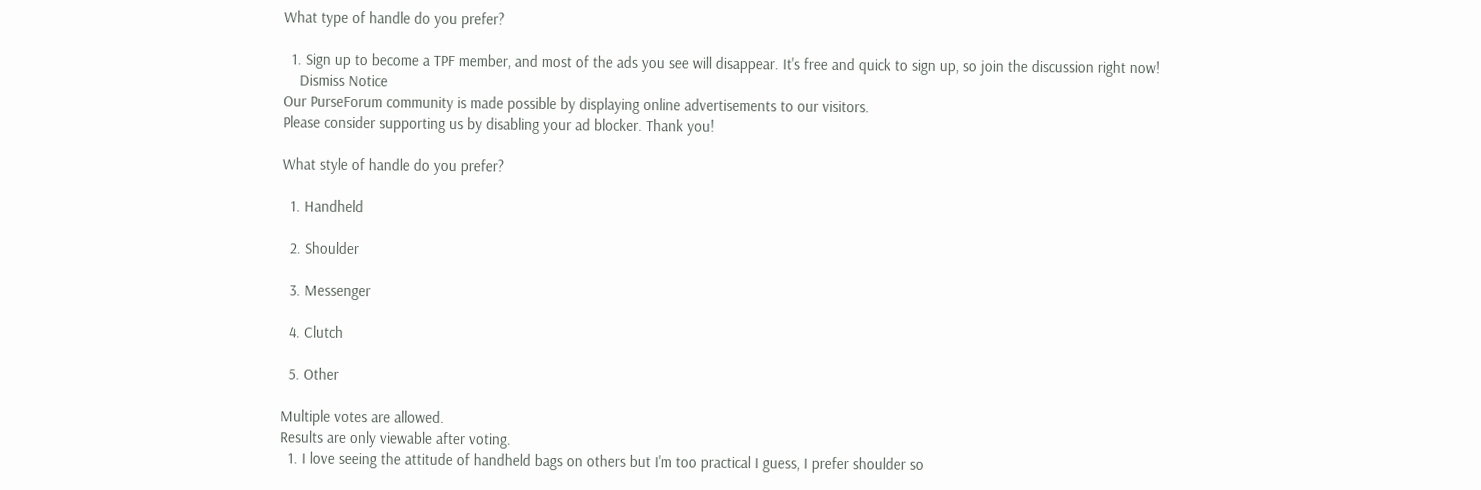What type of handle do you prefer?

  1. Sign up to become a TPF member, and most of the ads you see will disappear. It's free and quick to sign up, so join the discussion right now!
    Dismiss Notice
Our PurseForum community is made possible by displaying online advertisements to our visitors.
Please consider supporting us by disabling your ad blocker. Thank you!

What style of handle do you prefer?

  1. Handheld

  2. Shoulder

  3. Messenger

  4. Clutch

  5. Other

Multiple votes are allowed.
Results are only viewable after voting.
  1. I love seeing the attitude of handheld bags on others but I'm too practical I guess, I prefer shoulder so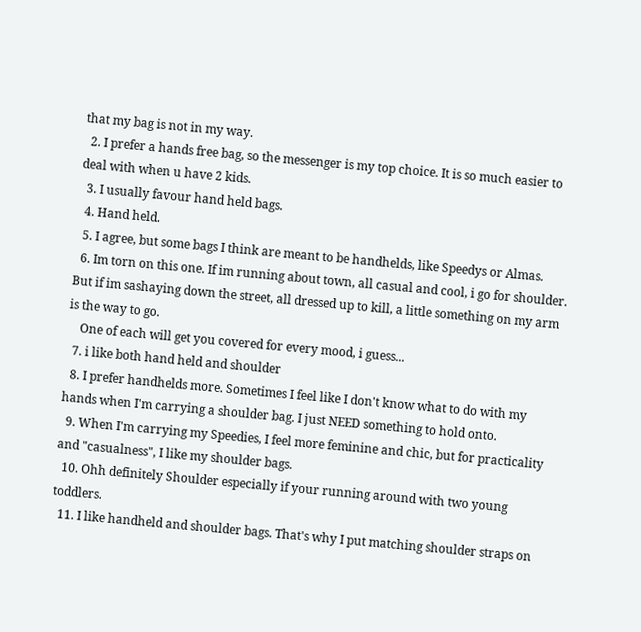that my bag is not in my way.
  2. I prefer a hands free bag, so the messenger is my top choice. It is so much easier to deal with when u have 2 kids.
  3. I usually favour hand held bags.
  4. Hand held.
  5. I agree, but some bags I think are meant to be handhelds, like Speedys or Almas.
  6. Im torn on this one. If im running about town, all casual and cool, i go for shoulder. But if im sashaying down the street, all dressed up to kill, a little something on my arm is the way to go.
    One of each will get you covered for every mood, i guess...
  7. i like both hand held and shoulder
  8. I prefer handhelds more. Sometimes I feel like I don't know what to do with my hands when I'm carrying a shoulder bag. I just NEED something to hold onto.
  9. When I'm carrying my Speedies, I feel more feminine and chic, but for practicality and "casualness", I like my shoulder bags.
  10. Ohh definitely Shoulder especially if your running around with two young toddlers.
  11. I like handheld and shoulder bags. That's why I put matching shoulder straps on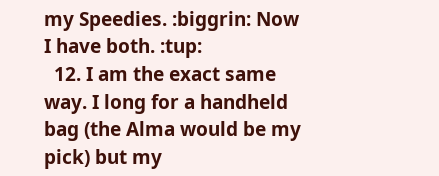my Speedies. :biggrin: Now I have both. :tup:
  12. I am the exact same way. I long for a handheld bag (the Alma would be my pick) but my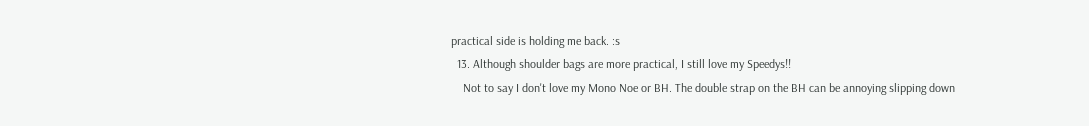practical side is holding me back. :s
  13. Although shoulder bags are more practical, I still love my Speedys!!
    Not to say I don't love my Mono Noe or BH. The double strap on the BH can be annoying slipping down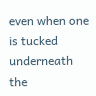even when one is tucked underneath the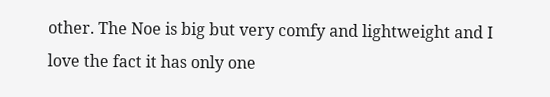other. The Noe is big but very comfy and lightweight and I love the fact it has only one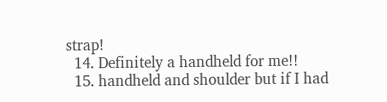strap!
  14. Definitely a handheld for me!!
  15. handheld and shoulder but if I had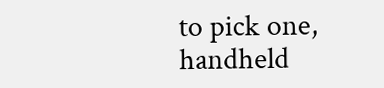to pick one, handheld